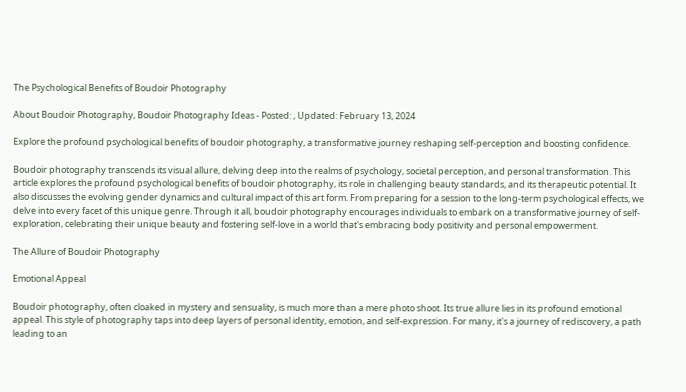The Psychological Benefits of Boudoir Photography

About Boudoir Photography, Boudoir Photography Ideas - Posted: , Updated: February 13, 2024

Explore the profound psychological benefits of boudoir photography, a transformative journey reshaping self-perception and boosting confidence.

Boudoir photography transcends its visual allure, delving deep into the realms of psychology, societal perception, and personal transformation. This article explores the profound psychological benefits of boudoir photography, its role in challenging beauty standards, and its therapeutic potential. It also discusses the evolving gender dynamics and cultural impact of this art form. From preparing for a session to the long-term psychological effects, we delve into every facet of this unique genre. Through it all, boudoir photography encourages individuals to embark on a transformative journey of self-exploration, celebrating their unique beauty and fostering self-love in a world that's embracing body positivity and personal empowerment.

The Allure of Boudoir Photography

Emotional Appeal

Boudoir photography, often cloaked in mystery and sensuality, is much more than a mere photo shoot. Its true allure lies in its profound emotional appeal. This style of photography taps into deep layers of personal identity, emotion, and self-expression. For many, it's a journey of rediscovery, a path leading to an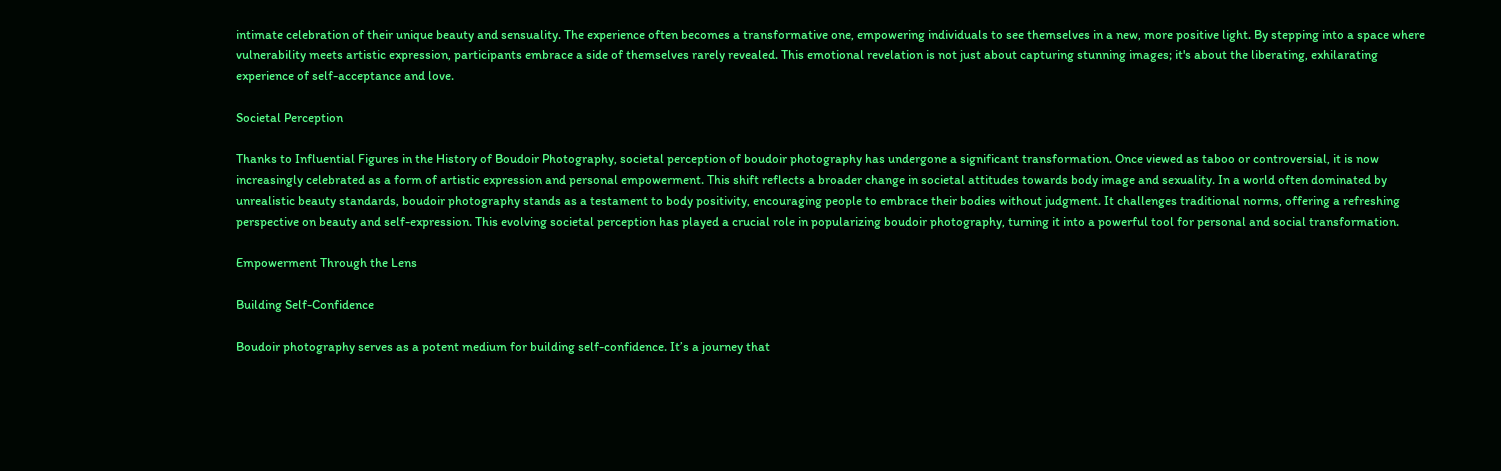intimate celebration of their unique beauty and sensuality. The experience often becomes a transformative one, empowering individuals to see themselves in a new, more positive light. By stepping into a space where vulnerability meets artistic expression, participants embrace a side of themselves rarely revealed. This emotional revelation is not just about capturing stunning images; it's about the liberating, exhilarating experience of self-acceptance and love.

Societal Perception

Thanks to Influential Figures in the History of Boudoir Photography, societal perception of boudoir photography has undergone a significant transformation. Once viewed as taboo or controversial, it is now increasingly celebrated as a form of artistic expression and personal empowerment. This shift reflects a broader change in societal attitudes towards body image and sexuality. In a world often dominated by unrealistic beauty standards, boudoir photography stands as a testament to body positivity, encouraging people to embrace their bodies without judgment. It challenges traditional norms, offering a refreshing perspective on beauty and self-expression. This evolving societal perception has played a crucial role in popularizing boudoir photography, turning it into a powerful tool for personal and social transformation.

Empowerment Through the Lens

Building Self-Confidence

Boudoir photography serves as a potent medium for building self-confidence. It’s a journey that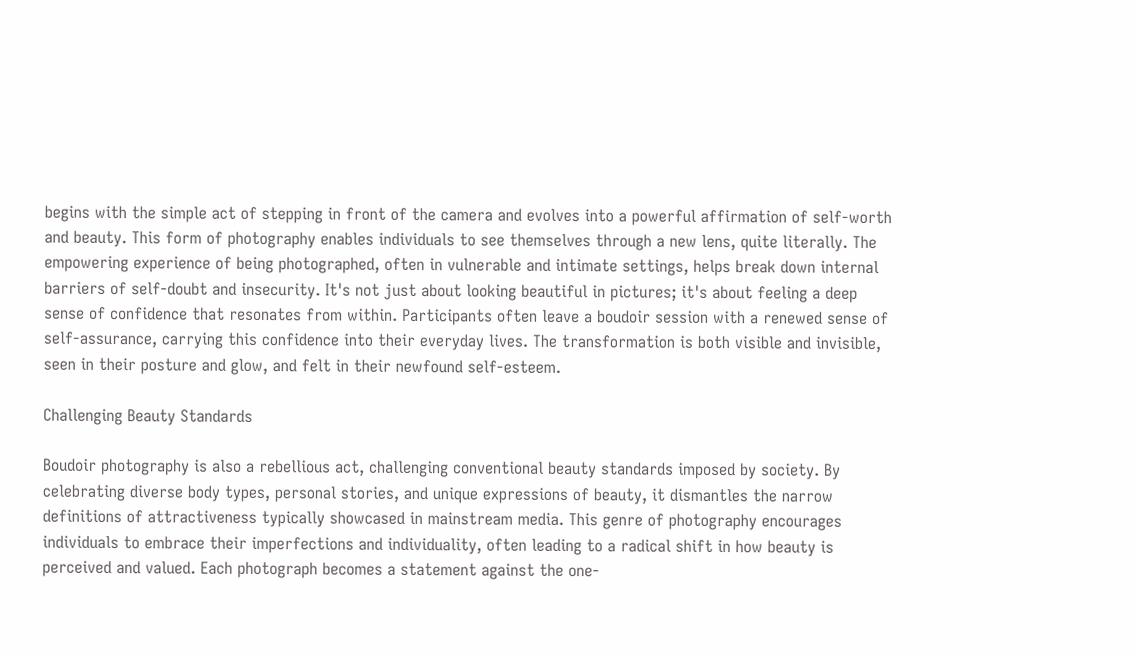begins with the simple act of stepping in front of the camera and evolves into a powerful affirmation of self-worth and beauty. This form of photography enables individuals to see themselves through a new lens, quite literally. The empowering experience of being photographed, often in vulnerable and intimate settings, helps break down internal barriers of self-doubt and insecurity. It's not just about looking beautiful in pictures; it's about feeling a deep sense of confidence that resonates from within. Participants often leave a boudoir session with a renewed sense of self-assurance, carrying this confidence into their everyday lives. The transformation is both visible and invisible, seen in their posture and glow, and felt in their newfound self-esteem.

Challenging Beauty Standards

Boudoir photography is also a rebellious act, challenging conventional beauty standards imposed by society. By celebrating diverse body types, personal stories, and unique expressions of beauty, it dismantles the narrow definitions of attractiveness typically showcased in mainstream media. This genre of photography encourages individuals to embrace their imperfections and individuality, often leading to a radical shift in how beauty is perceived and valued. Each photograph becomes a statement against the one-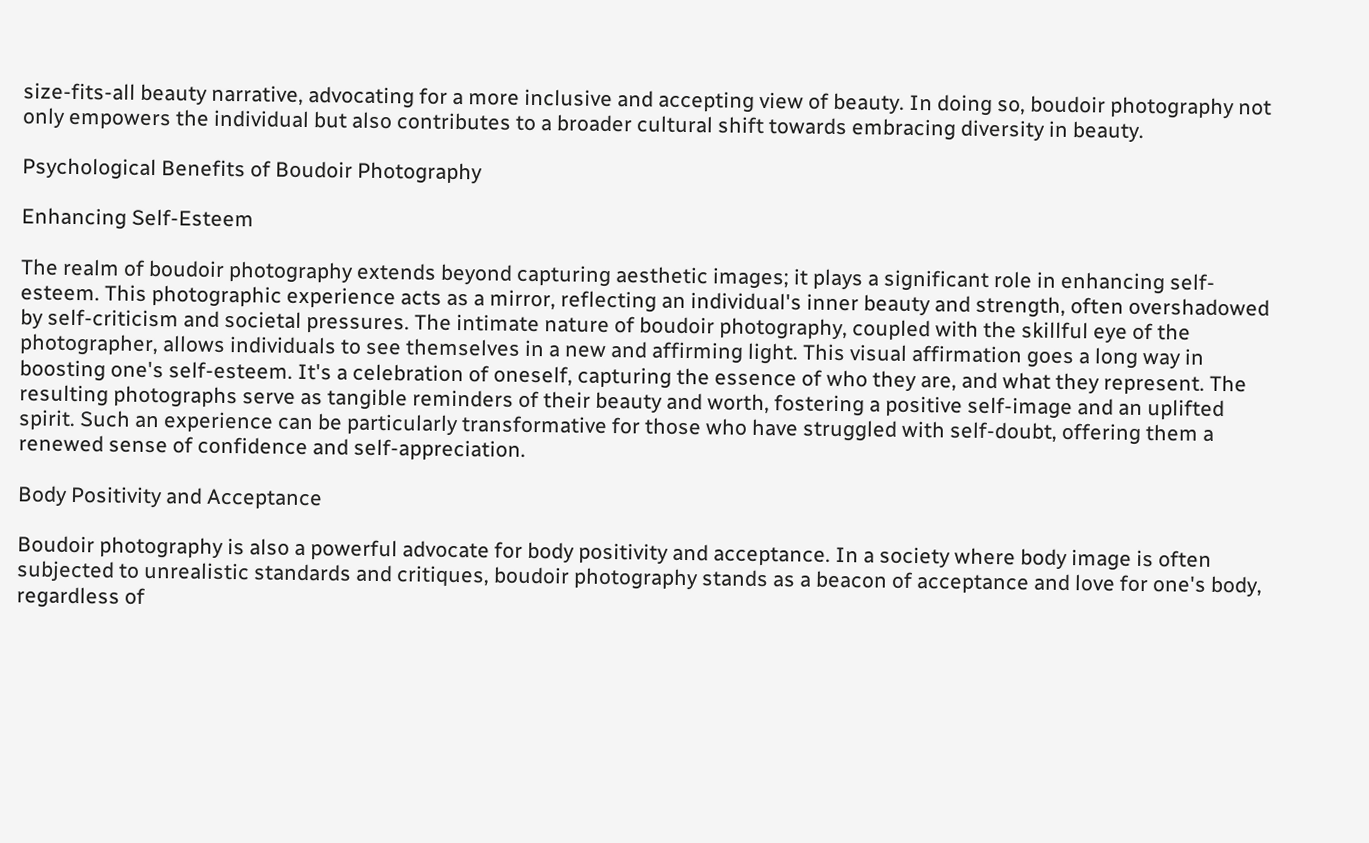size-fits-all beauty narrative, advocating for a more inclusive and accepting view of beauty. In doing so, boudoir photography not only empowers the individual but also contributes to a broader cultural shift towards embracing diversity in beauty.

Psychological Benefits of Boudoir Photography

Enhancing Self-Esteem

The realm of boudoir photography extends beyond capturing aesthetic images; it plays a significant role in enhancing self-esteem. This photographic experience acts as a mirror, reflecting an individual's inner beauty and strength, often overshadowed by self-criticism and societal pressures. The intimate nature of boudoir photography, coupled with the skillful eye of the photographer, allows individuals to see themselves in a new and affirming light. This visual affirmation goes a long way in boosting one's self-esteem. It's a celebration of oneself, capturing the essence of who they are, and what they represent. The resulting photographs serve as tangible reminders of their beauty and worth, fostering a positive self-image and an uplifted spirit. Such an experience can be particularly transformative for those who have struggled with self-doubt, offering them a renewed sense of confidence and self-appreciation.

Body Positivity and Acceptance

Boudoir photography is also a powerful advocate for body positivity and acceptance. In a society where body image is often subjected to unrealistic standards and critiques, boudoir photography stands as a beacon of acceptance and love for one's body, regardless of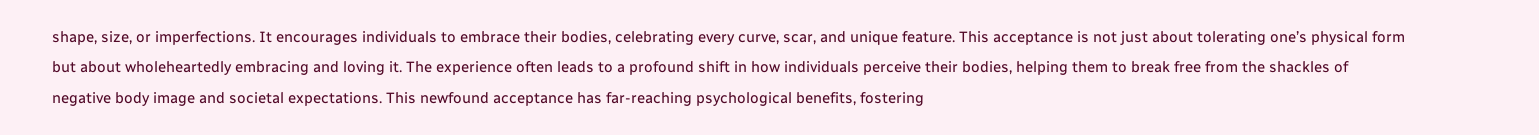shape, size, or imperfections. It encourages individuals to embrace their bodies, celebrating every curve, scar, and unique feature. This acceptance is not just about tolerating one’s physical form but about wholeheartedly embracing and loving it. The experience often leads to a profound shift in how individuals perceive their bodies, helping them to break free from the shackles of negative body image and societal expectations. This newfound acceptance has far-reaching psychological benefits, fostering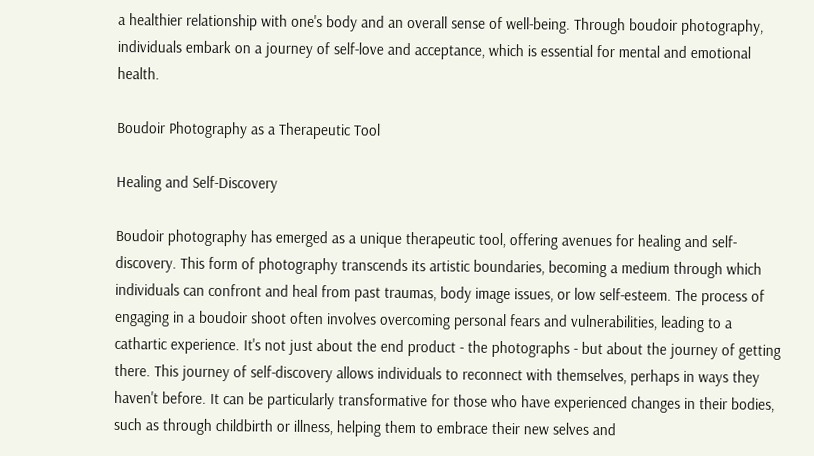a healthier relationship with one's body and an overall sense of well-being. Through boudoir photography, individuals embark on a journey of self-love and acceptance, which is essential for mental and emotional health.

Boudoir Photography as a Therapeutic Tool

Healing and Self-Discovery

Boudoir photography has emerged as a unique therapeutic tool, offering avenues for healing and self-discovery. This form of photography transcends its artistic boundaries, becoming a medium through which individuals can confront and heal from past traumas, body image issues, or low self-esteem. The process of engaging in a boudoir shoot often involves overcoming personal fears and vulnerabilities, leading to a cathartic experience. It's not just about the end product - the photographs - but about the journey of getting there. This journey of self-discovery allows individuals to reconnect with themselves, perhaps in ways they haven't before. It can be particularly transformative for those who have experienced changes in their bodies, such as through childbirth or illness, helping them to embrace their new selves and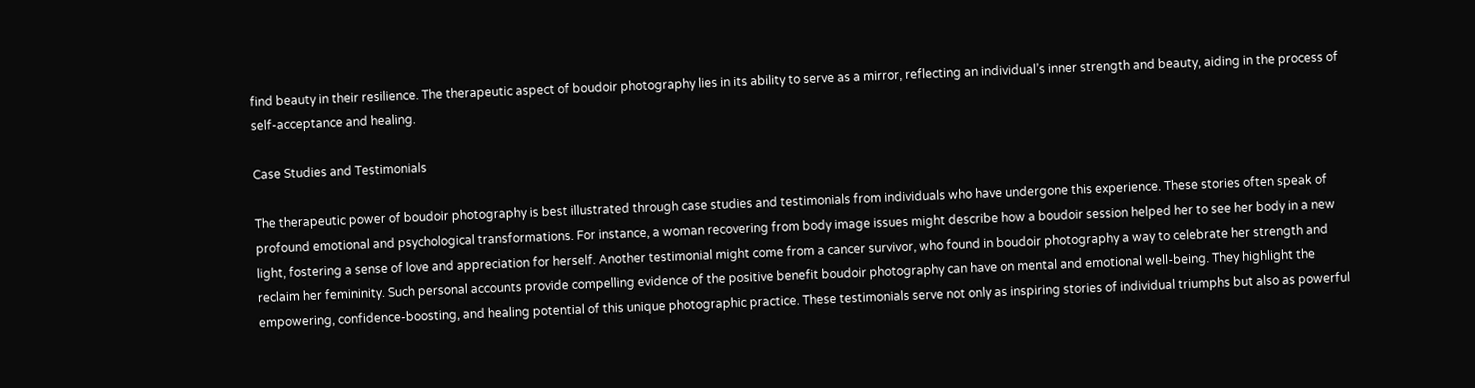find beauty in their resilience. The therapeutic aspect of boudoir photography lies in its ability to serve as a mirror, reflecting an individual’s inner strength and beauty, aiding in the process of self-acceptance and healing.

Case Studies and Testimonials

The therapeutic power of boudoir photography is best illustrated through case studies and testimonials from individuals who have undergone this experience. These stories often speak of profound emotional and psychological transformations. For instance, a woman recovering from body image issues might describe how a boudoir session helped her to see her body in a new light, fostering a sense of love and appreciation for herself. Another testimonial might come from a cancer survivor, who found in boudoir photography a way to celebrate her strength and reclaim her femininity. Such personal accounts provide compelling evidence of the positive benefit boudoir photography can have on mental and emotional well-being. They highlight the empowering, confidence-boosting, and healing potential of this unique photographic practice. These testimonials serve not only as inspiring stories of individual triumphs but also as powerful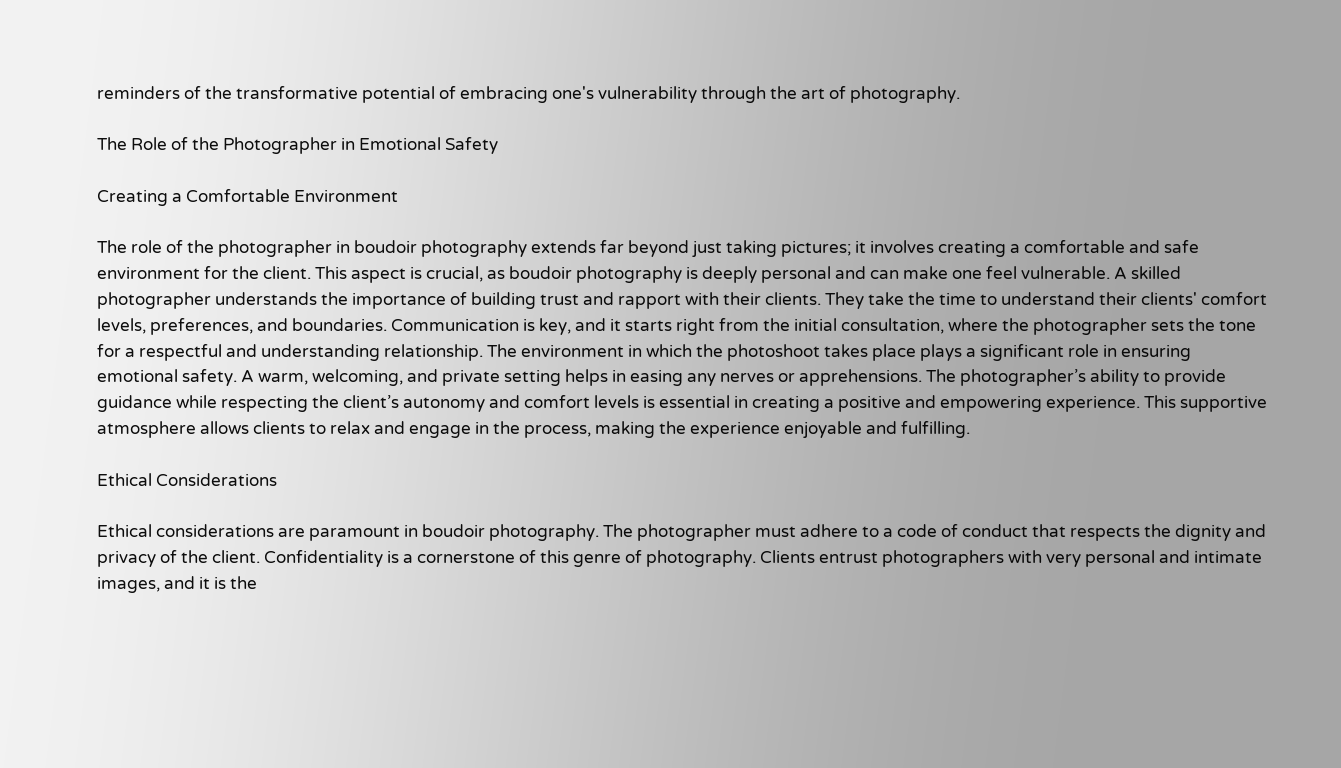reminders of the transformative potential of embracing one's vulnerability through the art of photography.

The Role of the Photographer in Emotional Safety

Creating a Comfortable Environment

The role of the photographer in boudoir photography extends far beyond just taking pictures; it involves creating a comfortable and safe environment for the client. This aspect is crucial, as boudoir photography is deeply personal and can make one feel vulnerable. A skilled photographer understands the importance of building trust and rapport with their clients. They take the time to understand their clients' comfort levels, preferences, and boundaries. Communication is key, and it starts right from the initial consultation, where the photographer sets the tone for a respectful and understanding relationship. The environment in which the photoshoot takes place plays a significant role in ensuring emotional safety. A warm, welcoming, and private setting helps in easing any nerves or apprehensions. The photographer’s ability to provide guidance while respecting the client’s autonomy and comfort levels is essential in creating a positive and empowering experience. This supportive atmosphere allows clients to relax and engage in the process, making the experience enjoyable and fulfilling.

Ethical Considerations

Ethical considerations are paramount in boudoir photography. The photographer must adhere to a code of conduct that respects the dignity and privacy of the client. Confidentiality is a cornerstone of this genre of photography. Clients entrust photographers with very personal and intimate images, and it is the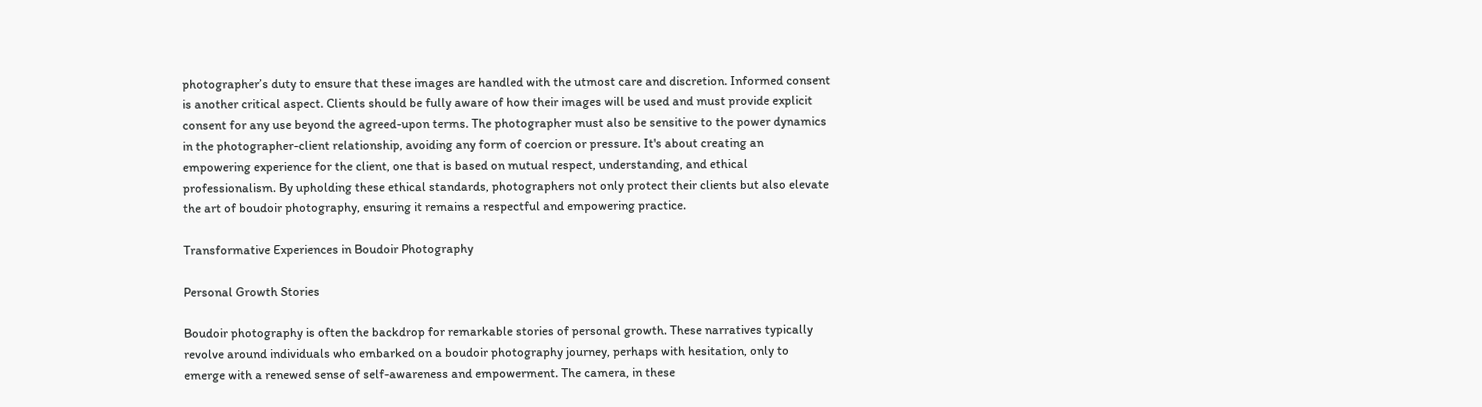photographer’s duty to ensure that these images are handled with the utmost care and discretion. Informed consent is another critical aspect. Clients should be fully aware of how their images will be used and must provide explicit consent for any use beyond the agreed-upon terms. The photographer must also be sensitive to the power dynamics in the photographer-client relationship, avoiding any form of coercion or pressure. It's about creating an empowering experience for the client, one that is based on mutual respect, understanding, and ethical professionalism. By upholding these ethical standards, photographers not only protect their clients but also elevate the art of boudoir photography, ensuring it remains a respectful and empowering practice.

Transformative Experiences in Boudoir Photography

Personal Growth Stories

Boudoir photography is often the backdrop for remarkable stories of personal growth. These narratives typically revolve around individuals who embarked on a boudoir photography journey, perhaps with hesitation, only to emerge with a renewed sense of self-awareness and empowerment. The camera, in these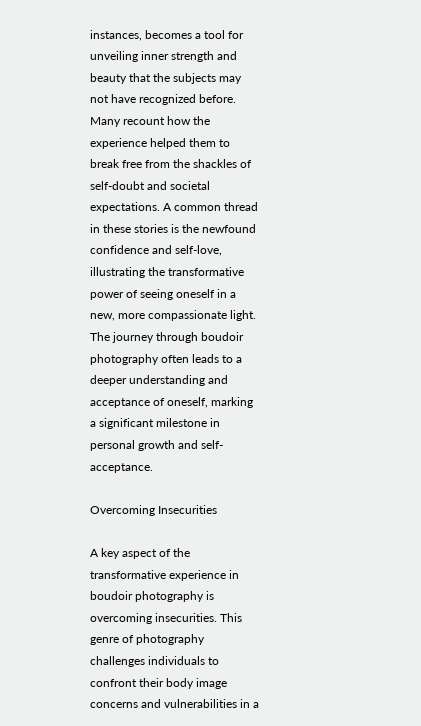instances, becomes a tool for unveiling inner strength and beauty that the subjects may not have recognized before. Many recount how the experience helped them to break free from the shackles of self-doubt and societal expectations. A common thread in these stories is the newfound confidence and self-love, illustrating the transformative power of seeing oneself in a new, more compassionate light. The journey through boudoir photography often leads to a deeper understanding and acceptance of oneself, marking a significant milestone in personal growth and self-acceptance.

Overcoming Insecurities

A key aspect of the transformative experience in boudoir photography is overcoming insecurities. This genre of photography challenges individuals to confront their body image concerns and vulnerabilities in a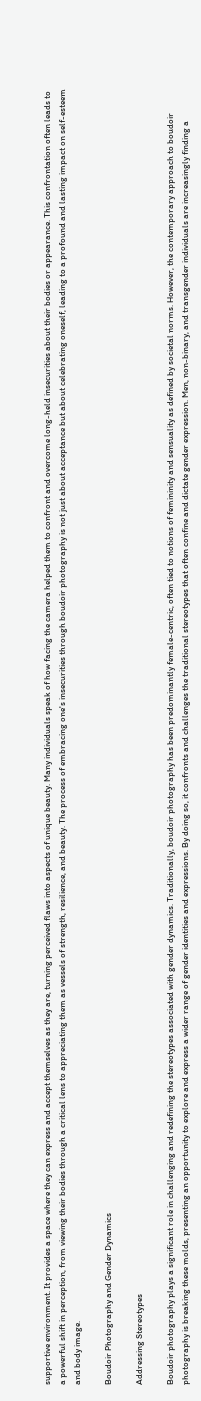supportive environment. It provides a space where they can express and accept themselves as they are, turning perceived flaws into aspects of unique beauty. Many individuals speak of how facing the camera helped them to confront and overcome long-held insecurities about their bodies or appearance. This confrontation often leads to a powerful shift in perception, from viewing their bodies through a critical lens to appreciating them as vessels of strength, resilience, and beauty. The process of embracing one's insecurities through boudoir photography is not just about acceptance but about celebrating oneself, leading to a profound and lasting impact on self-esteem and body image.

Boudoir Photography and Gender Dynamics

Addressing Stereotypes

Boudoir photography plays a significant role in challenging and redefining the stereotypes associated with gender dynamics. Traditionally, boudoir photography has been predominantly female-centric, often tied to notions of femininity and sensuality as defined by societal norms. However, the contemporary approach to boudoir photography is breaking these molds, presenting an opportunity to explore and express a wider range of gender identities and expressions. By doing so, it confronts and challenges the traditional stereotypes that often confine and dictate gender expression. Men, non-binary, and transgender individuals are increasingly finding a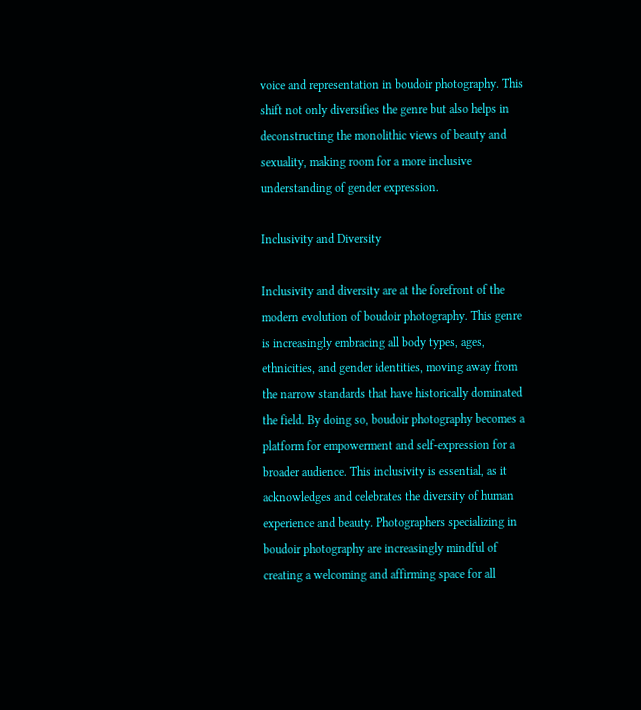voice and representation in boudoir photography. This shift not only diversifies the genre but also helps in deconstructing the monolithic views of beauty and sexuality, making room for a more inclusive understanding of gender expression.

Inclusivity and Diversity

Inclusivity and diversity are at the forefront of the modern evolution of boudoir photography. This genre is increasingly embracing all body types, ages, ethnicities, and gender identities, moving away from the narrow standards that have historically dominated the field. By doing so, boudoir photography becomes a platform for empowerment and self-expression for a broader audience. This inclusivity is essential, as it acknowledges and celebrates the diversity of human experience and beauty. Photographers specializing in boudoir photography are increasingly mindful of creating a welcoming and affirming space for all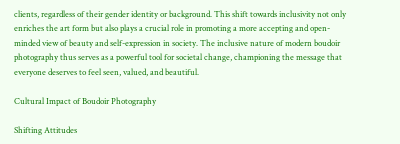clients, regardless of their gender identity or background. This shift towards inclusivity not only enriches the art form but also plays a crucial role in promoting a more accepting and open-minded view of beauty and self-expression in society. The inclusive nature of modern boudoir photography thus serves as a powerful tool for societal change, championing the message that everyone deserves to feel seen, valued, and beautiful.

Cultural Impact of Boudoir Photography

Shifting Attitudes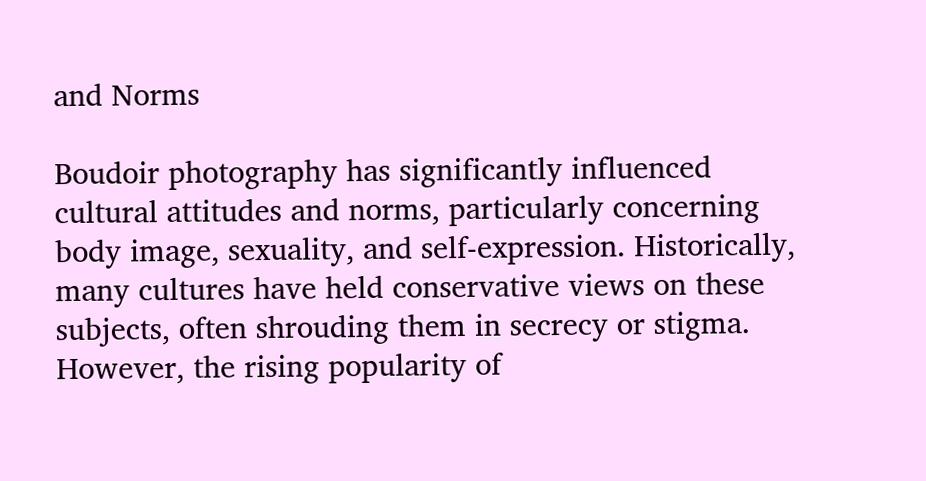and Norms

Boudoir photography has significantly influenced cultural attitudes and norms, particularly concerning body image, sexuality, and self-expression. Historically, many cultures have held conservative views on these subjects, often shrouding them in secrecy or stigma. However, the rising popularity of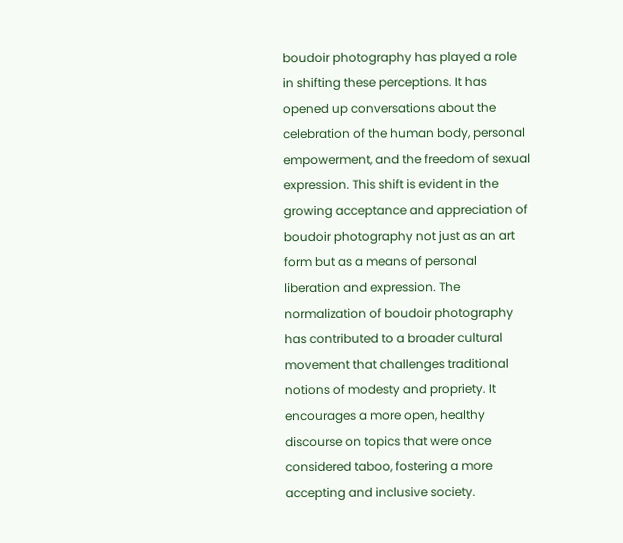boudoir photography has played a role in shifting these perceptions. It has opened up conversations about the celebration of the human body, personal empowerment, and the freedom of sexual expression. This shift is evident in the growing acceptance and appreciation of boudoir photography not just as an art form but as a means of personal liberation and expression. The normalization of boudoir photography has contributed to a broader cultural movement that challenges traditional notions of modesty and propriety. It encourages a more open, healthy discourse on topics that were once considered taboo, fostering a more accepting and inclusive society.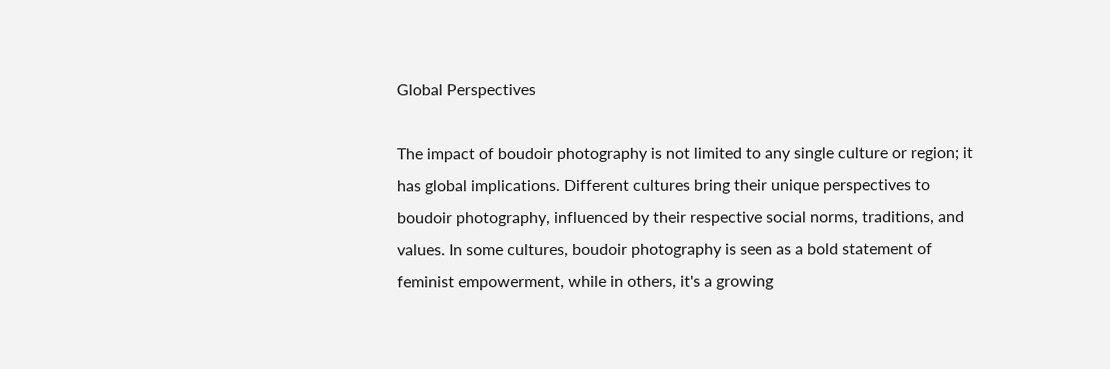Global Perspectives

The impact of boudoir photography is not limited to any single culture or region; it has global implications. Different cultures bring their unique perspectives to boudoir photography, influenced by their respective social norms, traditions, and values. In some cultures, boudoir photography is seen as a bold statement of feminist empowerment, while in others, it's a growing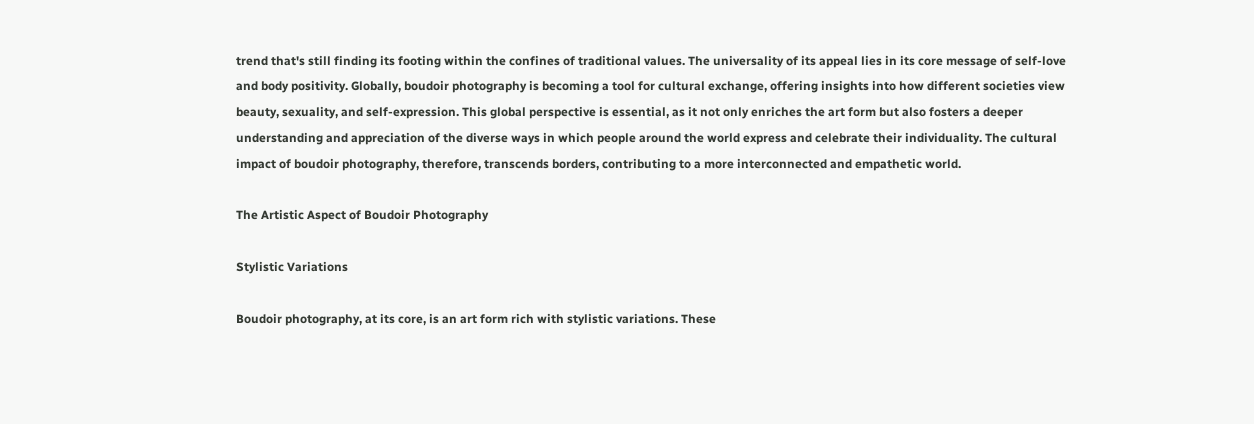trend that's still finding its footing within the confines of traditional values. The universality of its appeal lies in its core message of self-love and body positivity. Globally, boudoir photography is becoming a tool for cultural exchange, offering insights into how different societies view beauty, sexuality, and self-expression. This global perspective is essential, as it not only enriches the art form but also fosters a deeper understanding and appreciation of the diverse ways in which people around the world express and celebrate their individuality. The cultural impact of boudoir photography, therefore, transcends borders, contributing to a more interconnected and empathetic world.

The Artistic Aspect of Boudoir Photography

Stylistic Variations

Boudoir photography, at its core, is an art form rich with stylistic variations. These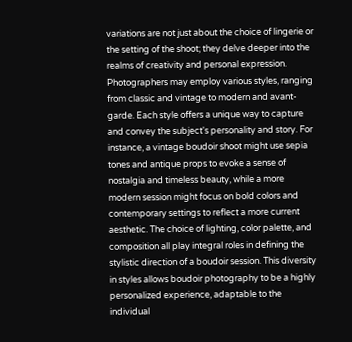variations are not just about the choice of lingerie or the setting of the shoot; they delve deeper into the realms of creativity and personal expression. Photographers may employ various styles, ranging from classic and vintage to modern and avant-garde. Each style offers a unique way to capture and convey the subject's personality and story. For instance, a vintage boudoir shoot might use sepia tones and antique props to evoke a sense of nostalgia and timeless beauty, while a more modern session might focus on bold colors and contemporary settings to reflect a more current aesthetic. The choice of lighting, color palette, and composition all play integral roles in defining the stylistic direction of a boudoir session. This diversity in styles allows boudoir photography to be a highly personalized experience, adaptable to the individual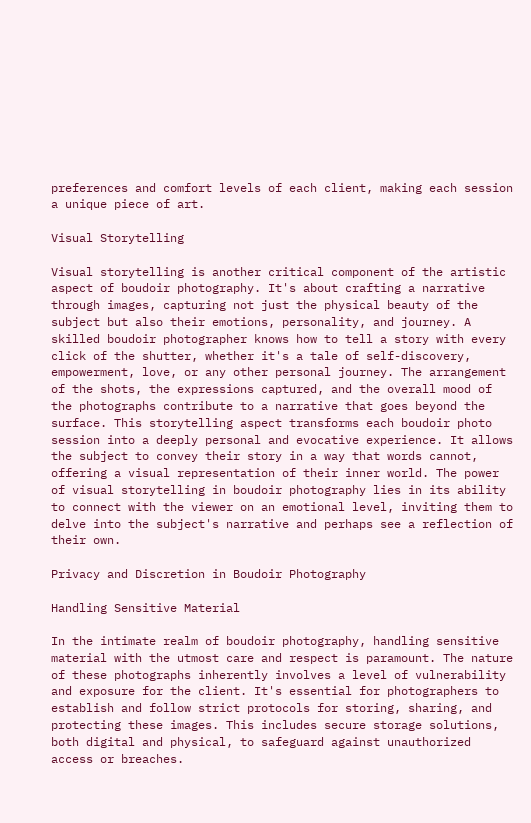preferences and comfort levels of each client, making each session a unique piece of art.

Visual Storytelling

Visual storytelling is another critical component of the artistic aspect of boudoir photography. It's about crafting a narrative through images, capturing not just the physical beauty of the subject but also their emotions, personality, and journey. A skilled boudoir photographer knows how to tell a story with every click of the shutter, whether it's a tale of self-discovery, empowerment, love, or any other personal journey. The arrangement of the shots, the expressions captured, and the overall mood of the photographs contribute to a narrative that goes beyond the surface. This storytelling aspect transforms each boudoir photo session into a deeply personal and evocative experience. It allows the subject to convey their story in a way that words cannot, offering a visual representation of their inner world. The power of visual storytelling in boudoir photography lies in its ability to connect with the viewer on an emotional level, inviting them to delve into the subject's narrative and perhaps see a reflection of their own.

Privacy and Discretion in Boudoir Photography

Handling Sensitive Material

In the intimate realm of boudoir photography, handling sensitive material with the utmost care and respect is paramount. The nature of these photographs inherently involves a level of vulnerability and exposure for the client. It's essential for photographers to establish and follow strict protocols for storing, sharing, and protecting these images. This includes secure storage solutions, both digital and physical, to safeguard against unauthorized access or breaches.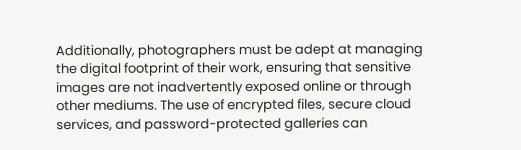Additionally, photographers must be adept at managing the digital footprint of their work, ensuring that sensitive images are not inadvertently exposed online or through other mediums. The use of encrypted files, secure cloud services, and password-protected galleries can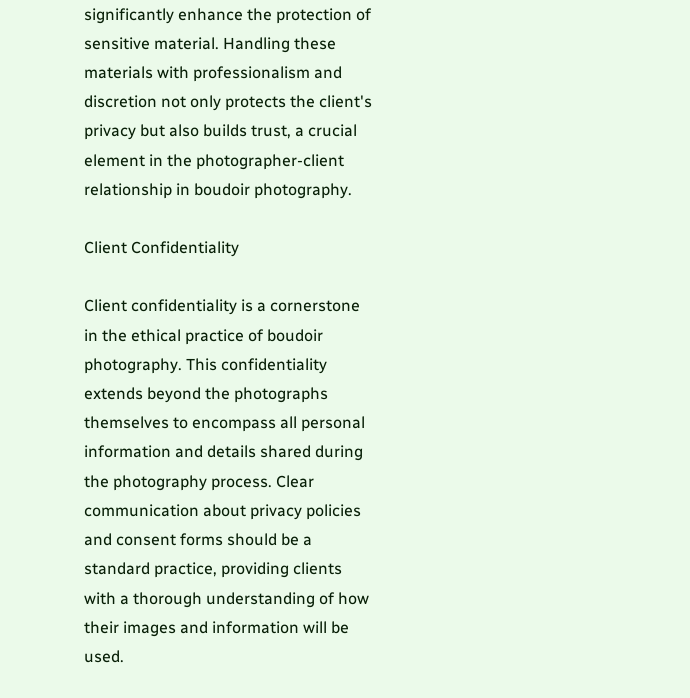significantly enhance the protection of sensitive material. Handling these materials with professionalism and discretion not only protects the client's privacy but also builds trust, a crucial element in the photographer-client relationship in boudoir photography.

Client Confidentiality

Client confidentiality is a cornerstone in the ethical practice of boudoir photography. This confidentiality extends beyond the photographs themselves to encompass all personal information and details shared during the photography process. Clear communication about privacy policies and consent forms should be a standard practice, providing clients with a thorough understanding of how their images and information will be used.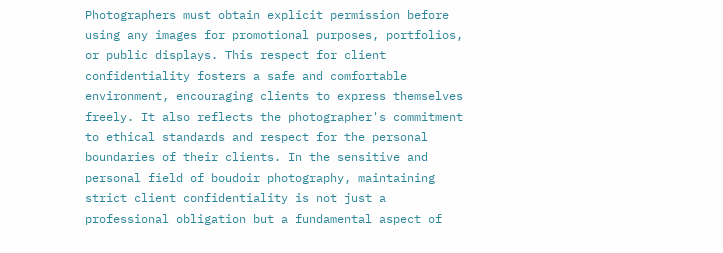Photographers must obtain explicit permission before using any images for promotional purposes, portfolios, or public displays. This respect for client confidentiality fosters a safe and comfortable environment, encouraging clients to express themselves freely. It also reflects the photographer's commitment to ethical standards and respect for the personal boundaries of their clients. In the sensitive and personal field of boudoir photography, maintaining strict client confidentiality is not just a professional obligation but a fundamental aspect of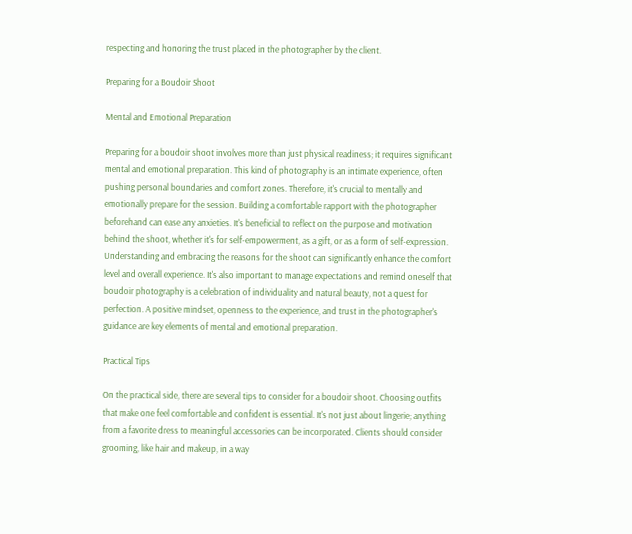respecting and honoring the trust placed in the photographer by the client.

Preparing for a Boudoir Shoot

Mental and Emotional Preparation

Preparing for a boudoir shoot involves more than just physical readiness; it requires significant mental and emotional preparation. This kind of photography is an intimate experience, often pushing personal boundaries and comfort zones. Therefore, it's crucial to mentally and emotionally prepare for the session. Building a comfortable rapport with the photographer beforehand can ease any anxieties. It's beneficial to reflect on the purpose and motivation behind the shoot, whether it's for self-empowerment, as a gift, or as a form of self-expression. Understanding and embracing the reasons for the shoot can significantly enhance the comfort level and overall experience. It's also important to manage expectations and remind oneself that boudoir photography is a celebration of individuality and natural beauty, not a quest for perfection. A positive mindset, openness to the experience, and trust in the photographer's guidance are key elements of mental and emotional preparation.

Practical Tips

On the practical side, there are several tips to consider for a boudoir shoot. Choosing outfits that make one feel comfortable and confident is essential. It's not just about lingerie; anything from a favorite dress to meaningful accessories can be incorporated. Clients should consider grooming, like hair and makeup, in a way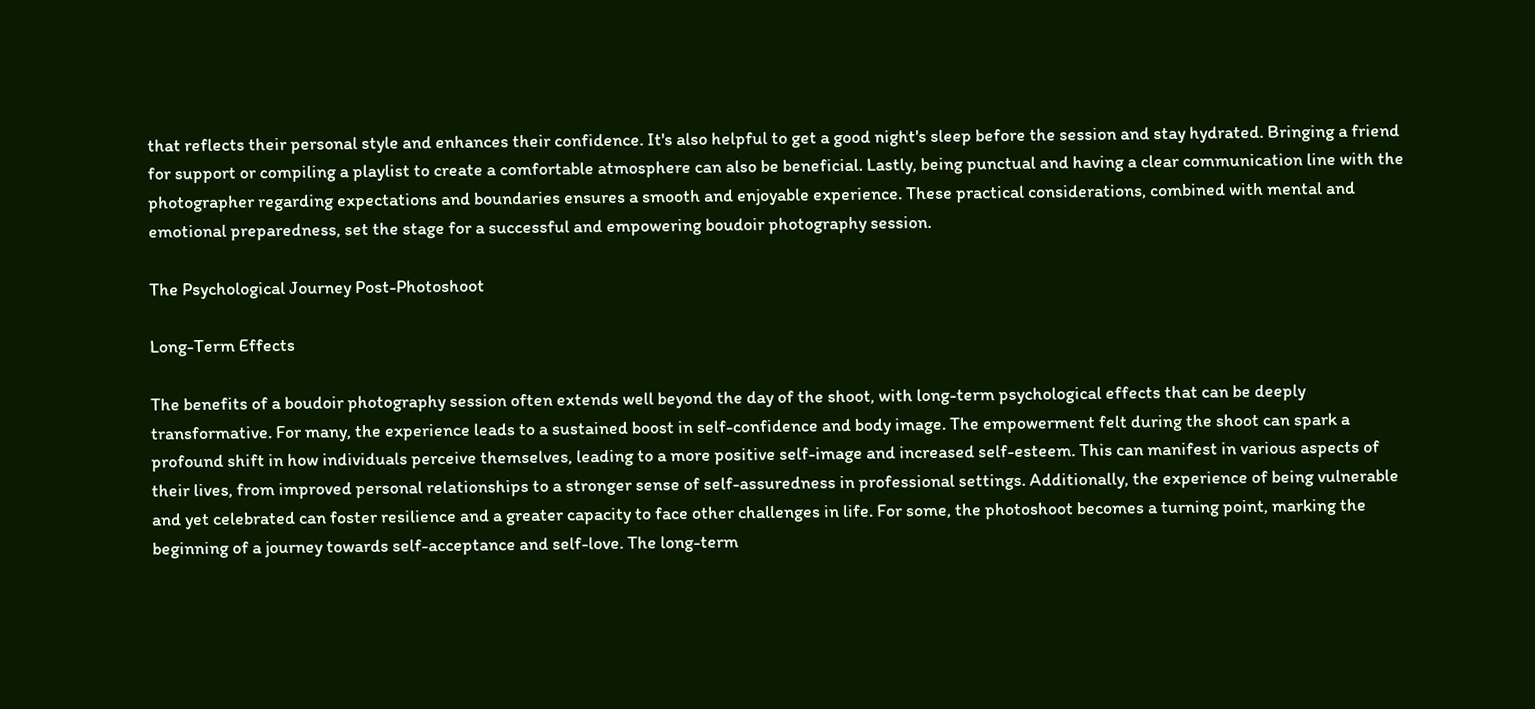that reflects their personal style and enhances their confidence. It's also helpful to get a good night's sleep before the session and stay hydrated. Bringing a friend for support or compiling a playlist to create a comfortable atmosphere can also be beneficial. Lastly, being punctual and having a clear communication line with the photographer regarding expectations and boundaries ensures a smooth and enjoyable experience. These practical considerations, combined with mental and emotional preparedness, set the stage for a successful and empowering boudoir photography session.

The Psychological Journey Post-Photoshoot

Long-Term Effects

The benefits of a boudoir photography session often extends well beyond the day of the shoot, with long-term psychological effects that can be deeply transformative. For many, the experience leads to a sustained boost in self-confidence and body image. The empowerment felt during the shoot can spark a profound shift in how individuals perceive themselves, leading to a more positive self-image and increased self-esteem. This can manifest in various aspects of their lives, from improved personal relationships to a stronger sense of self-assuredness in professional settings. Additionally, the experience of being vulnerable and yet celebrated can foster resilience and a greater capacity to face other challenges in life. For some, the photoshoot becomes a turning point, marking the beginning of a journey towards self-acceptance and self-love. The long-term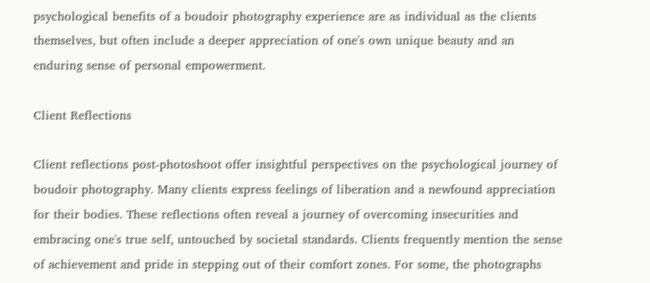psychological benefits of a boudoir photography experience are as individual as the clients themselves, but often include a deeper appreciation of one's own unique beauty and an enduring sense of personal empowerment.

Client Reflections

Client reflections post-photoshoot offer insightful perspectives on the psychological journey of boudoir photography. Many clients express feelings of liberation and a newfound appreciation for their bodies. These reflections often reveal a journey of overcoming insecurities and embracing one's true self, untouched by societal standards. Clients frequently mention the sense of achievement and pride in stepping out of their comfort zones. For some, the photographs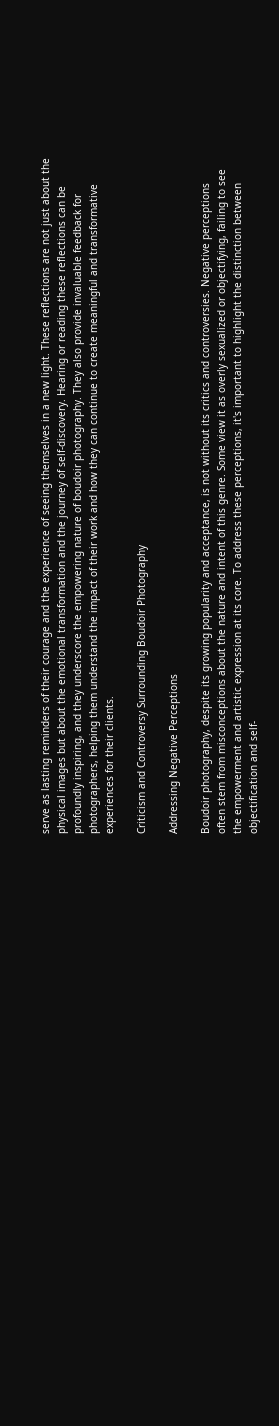serve as lasting reminders of their courage and the experience of seeing themselves in a new light. These reflections are not just about the physical images but about the emotional transformation and the journey of self-discovery. Hearing or reading these reflections can be profoundly inspiring, and they underscore the empowering nature of boudoir photography. They also provide invaluable feedback for photographers, helping them understand the impact of their work and how they can continue to create meaningful and transformative experiences for their clients.

Criticism and Controversy Surrounding Boudoir Photography

Addressing Negative Perceptions

Boudoir photography, despite its growing popularity and acceptance, is not without its critics and controversies. Negative perceptions often stem from misconceptions about the nature and intent of this genre. Some view it as overly sexualized or objectifying, failing to see the empowerment and artistic expression at its core. To address these perceptions, it's important to highlight the distinction between objectification and self-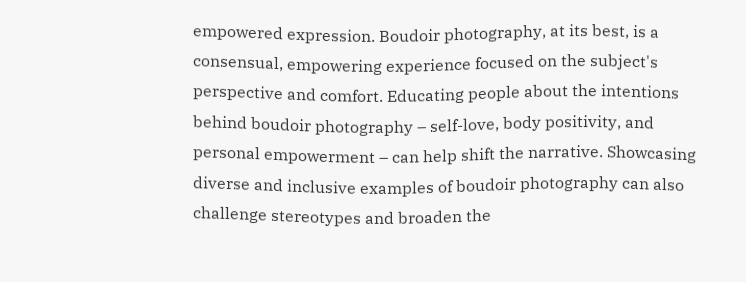empowered expression. Boudoir photography, at its best, is a consensual, empowering experience focused on the subject's perspective and comfort. Educating people about the intentions behind boudoir photography – self-love, body positivity, and personal empowerment – can help shift the narrative. Showcasing diverse and inclusive examples of boudoir photography can also challenge stereotypes and broaden the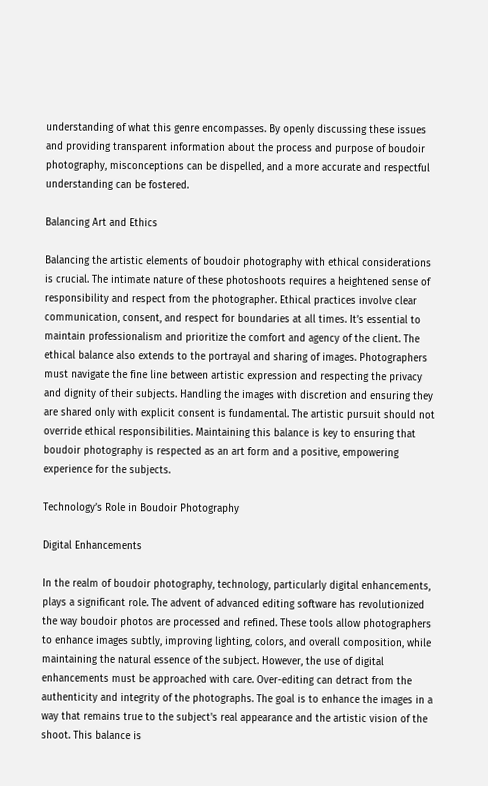understanding of what this genre encompasses. By openly discussing these issues and providing transparent information about the process and purpose of boudoir photography, misconceptions can be dispelled, and a more accurate and respectful understanding can be fostered.

Balancing Art and Ethics

Balancing the artistic elements of boudoir photography with ethical considerations is crucial. The intimate nature of these photoshoots requires a heightened sense of responsibility and respect from the photographer. Ethical practices involve clear communication, consent, and respect for boundaries at all times. It’s essential to maintain professionalism and prioritize the comfort and agency of the client. The ethical balance also extends to the portrayal and sharing of images. Photographers must navigate the fine line between artistic expression and respecting the privacy and dignity of their subjects. Handling the images with discretion and ensuring they are shared only with explicit consent is fundamental. The artistic pursuit should not override ethical responsibilities. Maintaining this balance is key to ensuring that boudoir photography is respected as an art form and a positive, empowering experience for the subjects.

Technology’s Role in Boudoir Photography

Digital Enhancements

In the realm of boudoir photography, technology, particularly digital enhancements, plays a significant role. The advent of advanced editing software has revolutionized the way boudoir photos are processed and refined. These tools allow photographers to enhance images subtly, improving lighting, colors, and overall composition, while maintaining the natural essence of the subject. However, the use of digital enhancements must be approached with care. Over-editing can detract from the authenticity and integrity of the photographs. The goal is to enhance the images in a way that remains true to the subject's real appearance and the artistic vision of the shoot. This balance is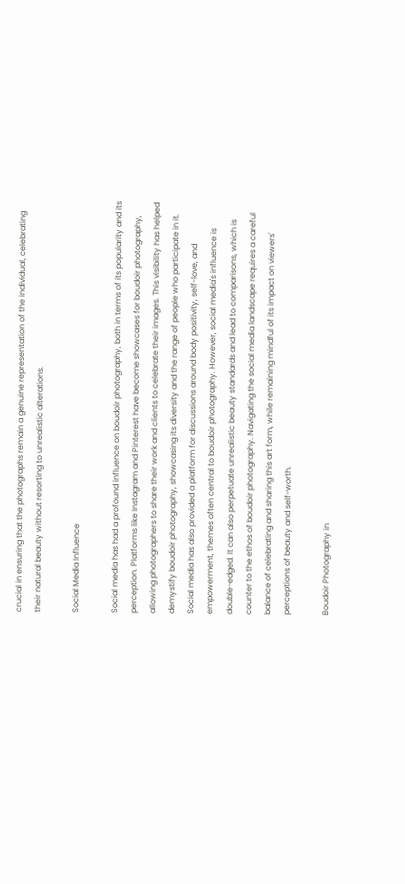crucial in ensuring that the photographs remain a genuine representation of the individual, celebrating their natural beauty without resorting to unrealistic alterations.

Social Media Influence

Social media has had a profound influence on boudoir photography, both in terms of its popularity and its perception. Platforms like Instagram and Pinterest have become showcases for boudoir photography, allowing photographers to share their work and clients to celebrate their images. This visibility has helped demystify boudoir photography, showcasing its diversity and the range of people who participate in it. Social media has also provided a platform for discussions around body positivity, self-love, and empowerment, themes often central to boudoir photography. However, social media's influence is double-edged. It can also perpetuate unrealistic beauty standards and lead to comparisons, which is counter to the ethos of boudoir photography. Navigating the social media landscape requires a careful balance of celebrating and sharing this art form, while remaining mindful of its impact on viewers' perceptions of beauty and self-worth.

Boudoir Photography in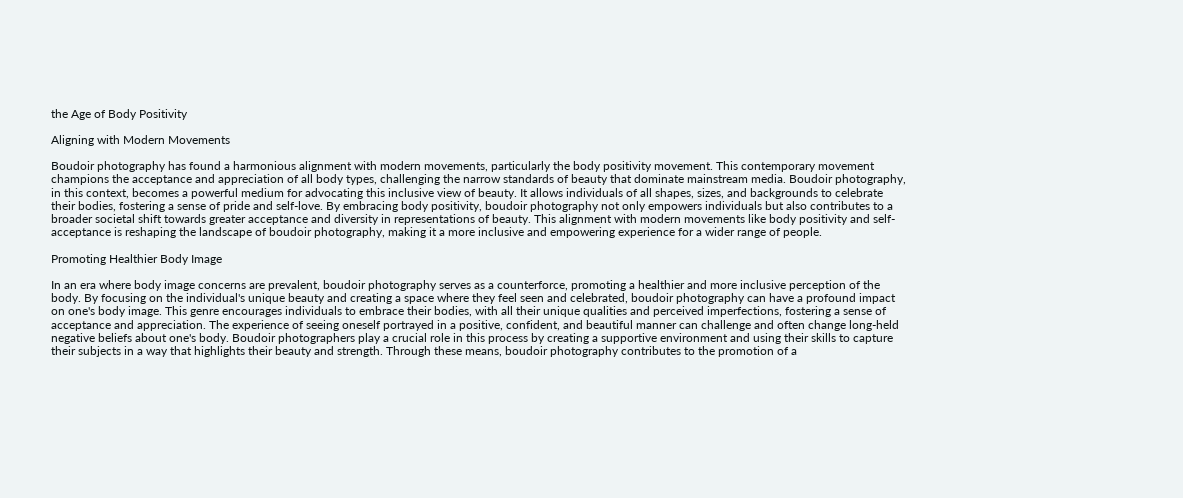the Age of Body Positivity

Aligning with Modern Movements

Boudoir photography has found a harmonious alignment with modern movements, particularly the body positivity movement. This contemporary movement champions the acceptance and appreciation of all body types, challenging the narrow standards of beauty that dominate mainstream media. Boudoir photography, in this context, becomes a powerful medium for advocating this inclusive view of beauty. It allows individuals of all shapes, sizes, and backgrounds to celebrate their bodies, fostering a sense of pride and self-love. By embracing body positivity, boudoir photography not only empowers individuals but also contributes to a broader societal shift towards greater acceptance and diversity in representations of beauty. This alignment with modern movements like body positivity and self-acceptance is reshaping the landscape of boudoir photography, making it a more inclusive and empowering experience for a wider range of people.

Promoting Healthier Body Image

In an era where body image concerns are prevalent, boudoir photography serves as a counterforce, promoting a healthier and more inclusive perception of the body. By focusing on the individual's unique beauty and creating a space where they feel seen and celebrated, boudoir photography can have a profound impact on one's body image. This genre encourages individuals to embrace their bodies, with all their unique qualities and perceived imperfections, fostering a sense of acceptance and appreciation. The experience of seeing oneself portrayed in a positive, confident, and beautiful manner can challenge and often change long-held negative beliefs about one's body. Boudoir photographers play a crucial role in this process by creating a supportive environment and using their skills to capture their subjects in a way that highlights their beauty and strength. Through these means, boudoir photography contributes to the promotion of a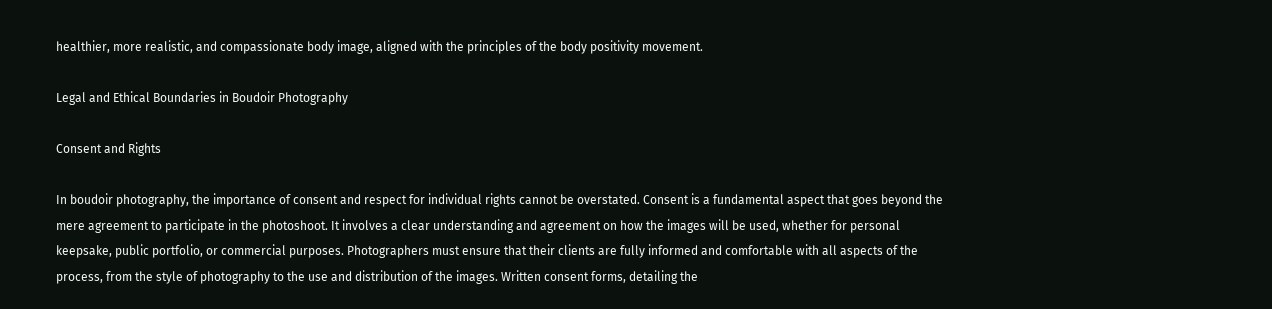healthier, more realistic, and compassionate body image, aligned with the principles of the body positivity movement.

Legal and Ethical Boundaries in Boudoir Photography

Consent and Rights

In boudoir photography, the importance of consent and respect for individual rights cannot be overstated. Consent is a fundamental aspect that goes beyond the mere agreement to participate in the photoshoot. It involves a clear understanding and agreement on how the images will be used, whether for personal keepsake, public portfolio, or commercial purposes. Photographers must ensure that their clients are fully informed and comfortable with all aspects of the process, from the style of photography to the use and distribution of the images. Written consent forms, detailing the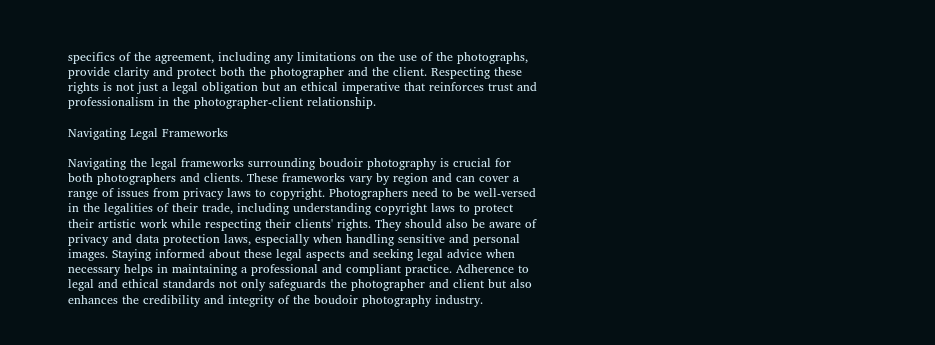specifics of the agreement, including any limitations on the use of the photographs, provide clarity and protect both the photographer and the client. Respecting these rights is not just a legal obligation but an ethical imperative that reinforces trust and professionalism in the photographer-client relationship.

Navigating Legal Frameworks

Navigating the legal frameworks surrounding boudoir photography is crucial for both photographers and clients. These frameworks vary by region and can cover a range of issues from privacy laws to copyright. Photographers need to be well-versed in the legalities of their trade, including understanding copyright laws to protect their artistic work while respecting their clients' rights. They should also be aware of privacy and data protection laws, especially when handling sensitive and personal images. Staying informed about these legal aspects and seeking legal advice when necessary helps in maintaining a professional and compliant practice. Adherence to legal and ethical standards not only safeguards the photographer and client but also enhances the credibility and integrity of the boudoir photography industry.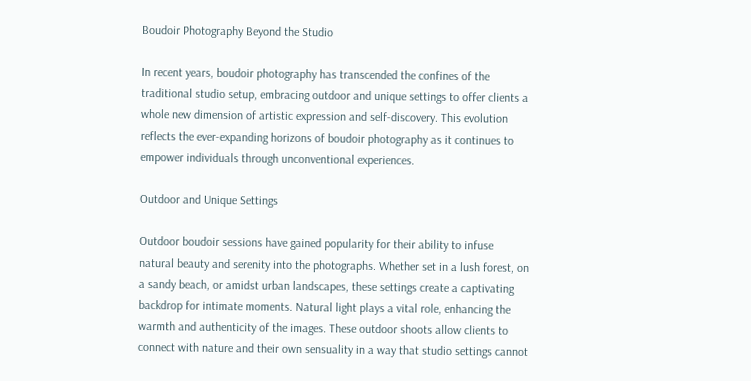Boudoir Photography Beyond the Studio

In recent years, boudoir photography has transcended the confines of the traditional studio setup, embracing outdoor and unique settings to offer clients a whole new dimension of artistic expression and self-discovery. This evolution reflects the ever-expanding horizons of boudoir photography as it continues to empower individuals through unconventional experiences.

Outdoor and Unique Settings

Outdoor boudoir sessions have gained popularity for their ability to infuse natural beauty and serenity into the photographs. Whether set in a lush forest, on a sandy beach, or amidst urban landscapes, these settings create a captivating backdrop for intimate moments. Natural light plays a vital role, enhancing the warmth and authenticity of the images. These outdoor shoots allow clients to connect with nature and their own sensuality in a way that studio settings cannot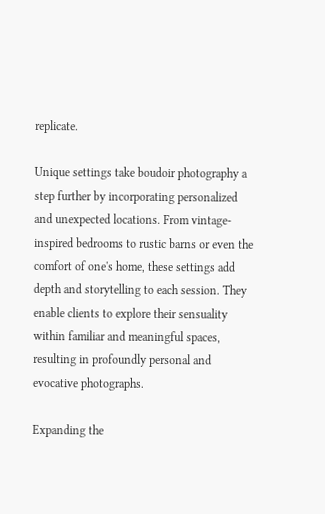replicate.

Unique settings take boudoir photography a step further by incorporating personalized and unexpected locations. From vintage-inspired bedrooms to rustic barns or even the comfort of one's home, these settings add depth and storytelling to each session. They enable clients to explore their sensuality within familiar and meaningful spaces, resulting in profoundly personal and evocative photographs.

Expanding the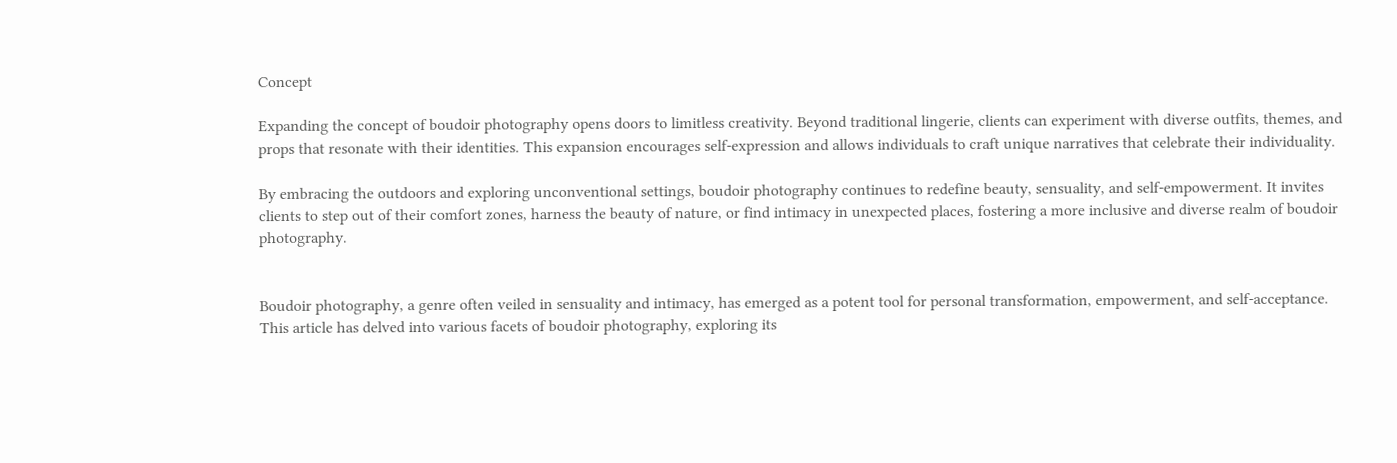Concept

Expanding the concept of boudoir photography opens doors to limitless creativity. Beyond traditional lingerie, clients can experiment with diverse outfits, themes, and props that resonate with their identities. This expansion encourages self-expression and allows individuals to craft unique narratives that celebrate their individuality.

By embracing the outdoors and exploring unconventional settings, boudoir photography continues to redefine beauty, sensuality, and self-empowerment. It invites clients to step out of their comfort zones, harness the beauty of nature, or find intimacy in unexpected places, fostering a more inclusive and diverse realm of boudoir photography.


Boudoir photography, a genre often veiled in sensuality and intimacy, has emerged as a potent tool for personal transformation, empowerment, and self-acceptance. This article has delved into various facets of boudoir photography, exploring its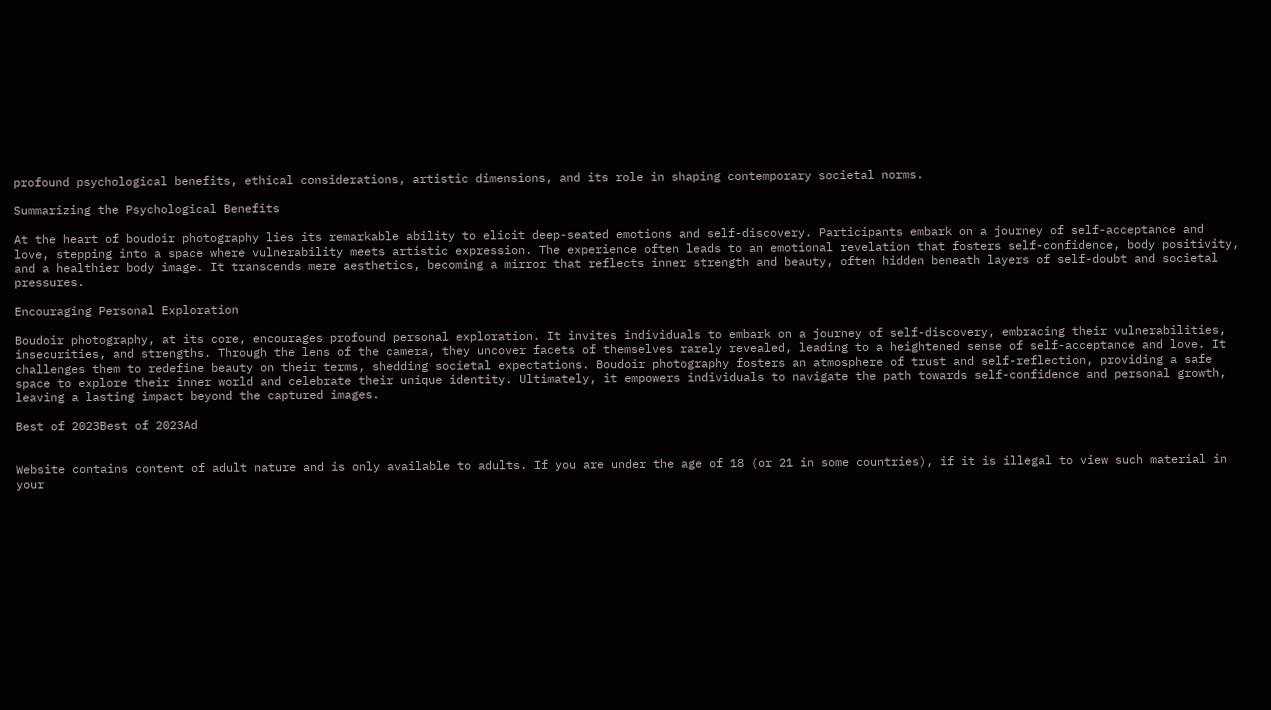profound psychological benefits, ethical considerations, artistic dimensions, and its role in shaping contemporary societal norms.

Summarizing the Psychological Benefits

At the heart of boudoir photography lies its remarkable ability to elicit deep-seated emotions and self-discovery. Participants embark on a journey of self-acceptance and love, stepping into a space where vulnerability meets artistic expression. The experience often leads to an emotional revelation that fosters self-confidence, body positivity, and a healthier body image. It transcends mere aesthetics, becoming a mirror that reflects inner strength and beauty, often hidden beneath layers of self-doubt and societal pressures.

Encouraging Personal Exploration

Boudoir photography, at its core, encourages profound personal exploration. It invites individuals to embark on a journey of self-discovery, embracing their vulnerabilities, insecurities, and strengths. Through the lens of the camera, they uncover facets of themselves rarely revealed, leading to a heightened sense of self-acceptance and love. It challenges them to redefine beauty on their terms, shedding societal expectations. Boudoir photography fosters an atmosphere of trust and self-reflection, providing a safe space to explore their inner world and celebrate their unique identity. Ultimately, it empowers individuals to navigate the path towards self-confidence and personal growth, leaving a lasting impact beyond the captured images.

Best of 2023Best of 2023Ad


Website contains content of adult nature and is only available to adults. If you are under the age of 18 (or 21 in some countries), if it is illegal to view such material in your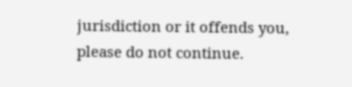jurisdiction or it offends you, please do not continue.